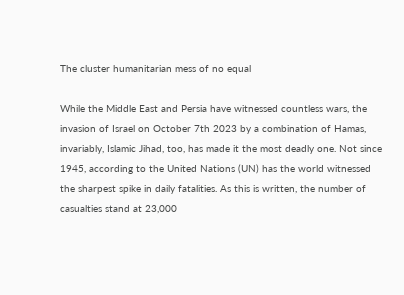The cluster humanitarian mess of no equal

While the Middle East and Persia have witnessed countless wars, the invasion of Israel on October 7th 2023 by a combination of Hamas, invariably, Islamic Jihad, too, has made it the most deadly one. Not since 1945, according to the United Nations (UN) has the world witnessed the sharpest spike in daily fatalities. As this is written, the number of casualties stand at 23,000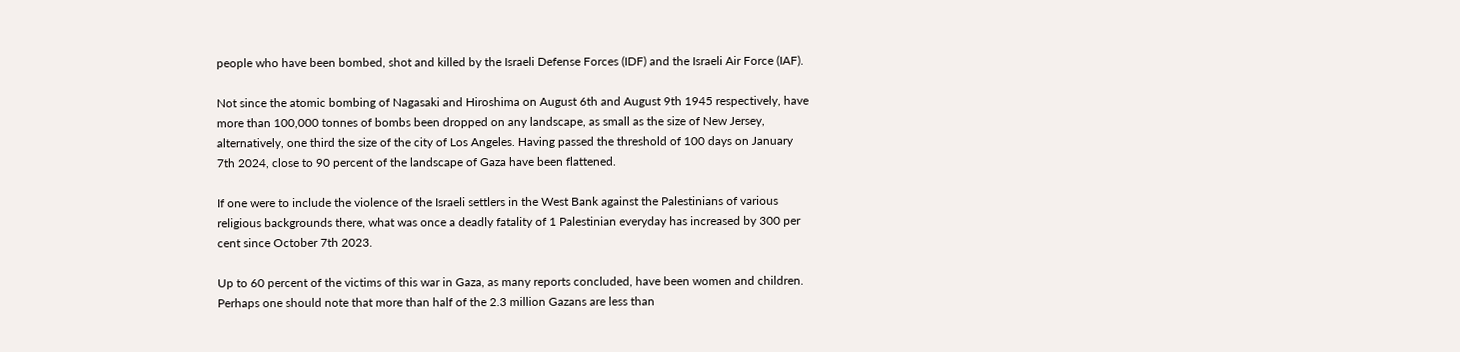people who have been bombed, shot and killed by the Israeli Defense Forces (IDF) and the Israeli Air Force (IAF).

Not since the atomic bombing of Nagasaki and Hiroshima on August 6th and August 9th 1945 respectively, have more than 100,000 tonnes of bombs been dropped on any landscape, as small as the size of New Jersey, alternatively, one third the size of the city of Los Angeles. Having passed the threshold of 100 days on January 7th 2024, close to 90 percent of the landscape of Gaza have been flattened.

If one were to include the violence of the Israeli settlers in the West Bank against the Palestinians of various religious backgrounds there, what was once a deadly fatality of 1 Palestinian everyday has increased by 300 per cent since October 7th 2023.

Up to 60 percent of the victims of this war in Gaza, as many reports concluded, have been women and children. Perhaps one should note that more than half of the 2.3 million Gazans are less than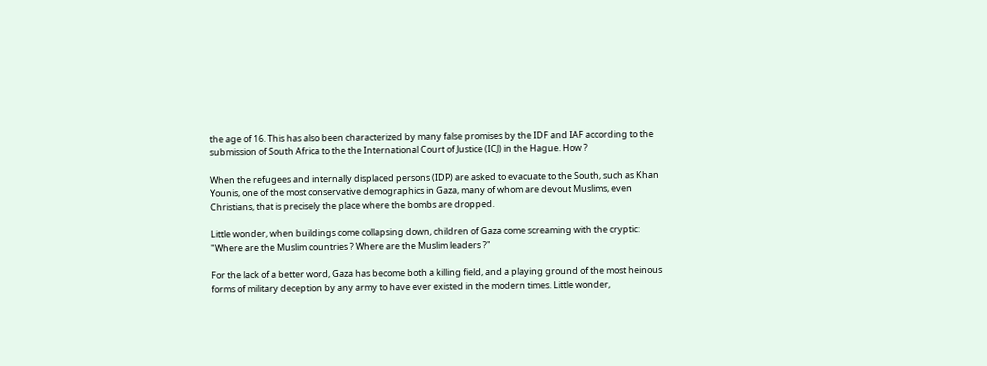the age of 16. This has also been characterized by many false promises by the IDF and IAF according to the submission of South Africa to the the International Court of Justice (ICJ) in the Hague. How ?

When the refugees and internally displaced persons (IDP) are asked to evacuate to the South, such as Khan Younis, one of the most conservative demographics in Gaza, many of whom are devout Muslims, even Christians, that is precisely the place where the bombs are dropped.

Little wonder, when buildings come collapsing down, children of Gaza come screaming with the cryptic: "Where are the Muslim countries ? Where are the Muslim leaders ?"

For the lack of a better word, Gaza has become both a killing field, and a playing ground of the most heinous forms of military deception by any army to have ever existed in the modern times. Little wonder,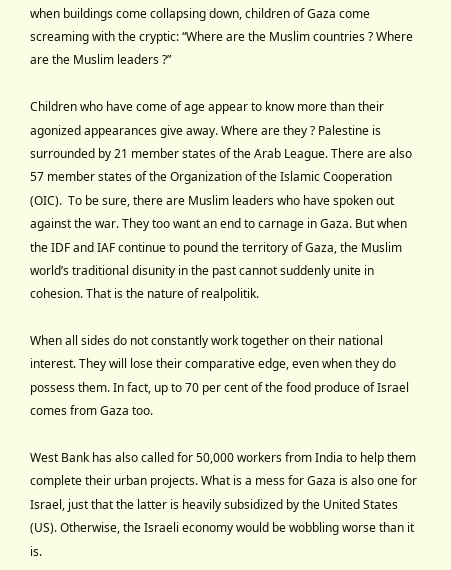when buildings come collapsing down, children of Gaza come screaming with the cryptic: “Where are the Muslim countries ? Where are the Muslim leaders ?”

Children who have come of age appear to know more than their agonized appearances give away. Where are they ? Palestine is surrounded by 21 member states of the Arab League. There are also 57 member states of the Organization of the Islamic Cooperation (OIC).  To be sure, there are Muslim leaders who have spoken out against the war. They too want an end to carnage in Gaza. But when the IDF and IAF continue to pound the territory of Gaza, the Muslim world’s traditional disunity in the past cannot suddenly unite in cohesion. That is the nature of realpolitik.

When all sides do not constantly work together on their national interest. They will lose their comparative edge, even when they do possess them. In fact, up to 70 per cent of the food produce of Israel comes from Gaza too.

West Bank has also called for 50,000 workers from India to help them complete their urban projects. What is a mess for Gaza is also one for Israel, just that the latter is heavily subsidized by the United States (US). Otherwise, the Israeli economy would be wobbling worse than it is.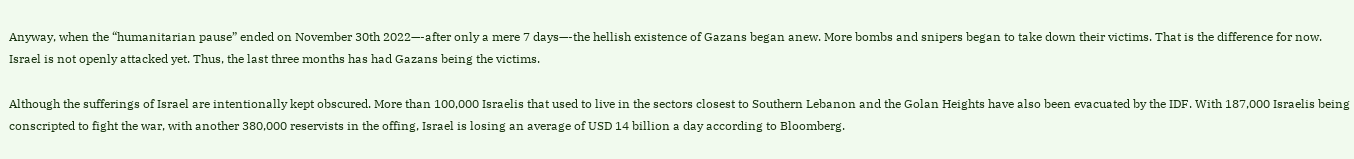Anyway, when the “humanitarian pause” ended on November 30th 2022—-after only a mere 7 days—-the hellish existence of Gazans began anew. More bombs and snipers began to take down their victims. That is the difference for now. Israel is not openly attacked yet. Thus, the last three months has had Gazans being the victims.

Although the sufferings of Israel are intentionally kept obscured. More than 100,000 Israelis that used to live in the sectors closest to Southern Lebanon and the Golan Heights have also been evacuated by the IDF. With 187,000 Israelis being conscripted to fight the war, with another 380,000 reservists in the offing, Israel is losing an average of USD 14 billion a day according to Bloomberg.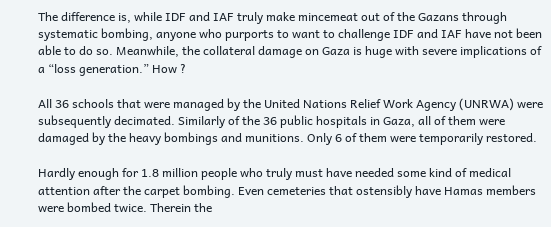The difference is, while IDF and IAF truly make mincemeat out of the Gazans through systematic bombing, anyone who purports to want to challenge IDF and IAF have not been able to do so. Meanwhile, the collateral damage on Gaza is huge with severe implications of a “loss generation.” How ?

All 36 schools that were managed by the United Nations Relief Work Agency (UNRWA) were subsequently decimated. Similarly of the 36 public hospitals in Gaza, all of them were damaged by the heavy bombings and munitions. Only 6 of them were temporarily restored.

Hardly enough for 1.8 million people who truly must have needed some kind of medical attention after the carpet bombing. Even cemeteries that ostensibly have Hamas members were bombed twice. Therein the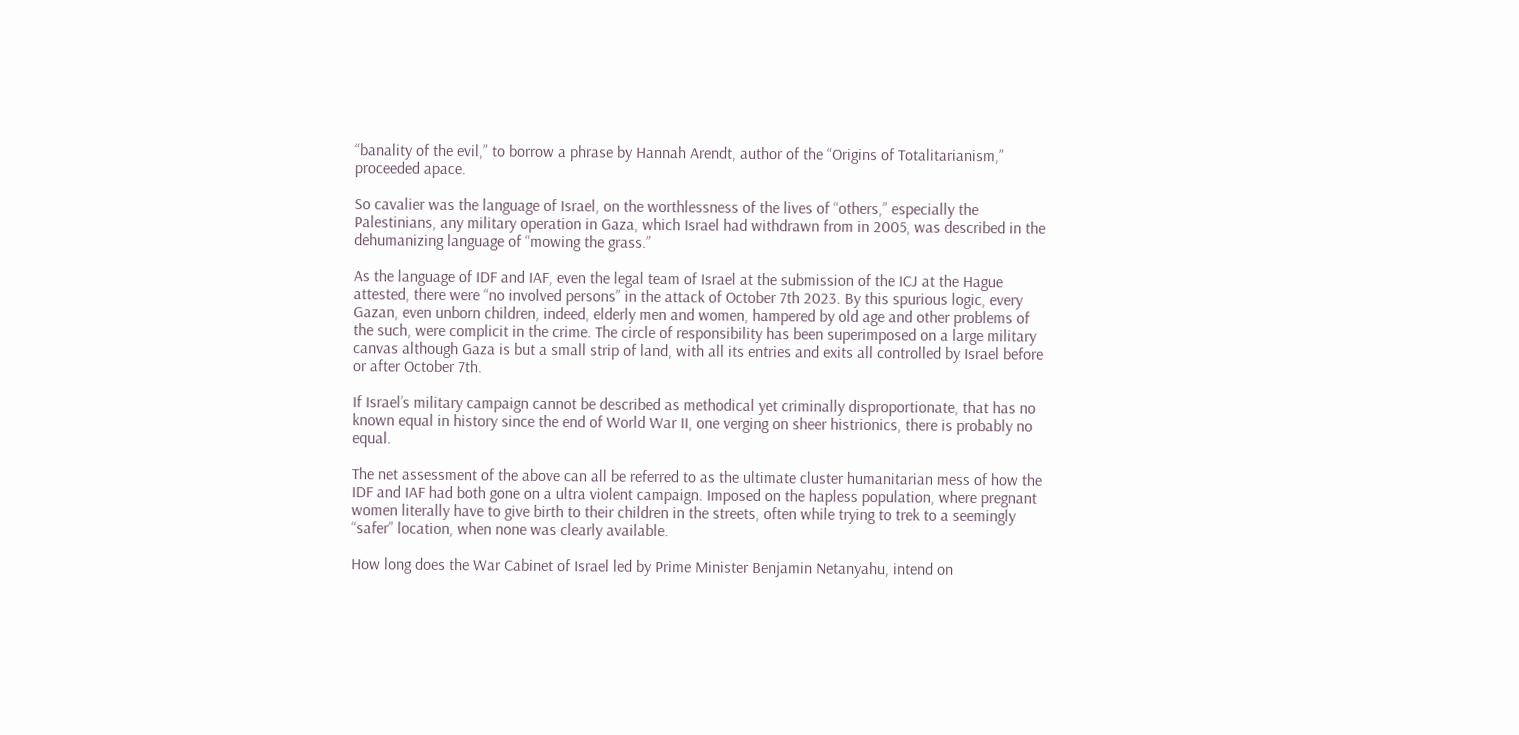“banality of the evil,” to borrow a phrase by Hannah Arendt, author of the “Origins of Totalitarianism,” proceeded apace.

So cavalier was the language of Israel, on the worthlessness of the lives of “others,” especially the Palestinians, any military operation in Gaza, which Israel had withdrawn from in 2005, was described in the dehumanizing language of “mowing the grass.”

As the language of IDF and IAF, even the legal team of Israel at the submission of the ICJ at the Hague attested, there were “no involved persons” in the attack of October 7th 2023. By this spurious logic, every Gazan, even unborn children, indeed, elderly men and women, hampered by old age and other problems of the such, were complicit in the crime. The circle of responsibility has been superimposed on a large military canvas although Gaza is but a small strip of land, with all its entries and exits all controlled by Israel before or after October 7th.

If Israel’s military campaign cannot be described as methodical yet criminally disproportionate, that has no known equal in history since the end of World War II, one verging on sheer histrionics, there is probably no equal.

The net assessment of the above can all be referred to as the ultimate cluster humanitarian mess of how the IDF and IAF had both gone on a ultra violent campaign. Imposed on the hapless population, where pregnant women literally have to give birth to their children in the streets, often while trying to trek to a seemingly “safer” location, when none was clearly available.

How long does the War Cabinet of Israel led by Prime Minister Benjamin Netanyahu, intend on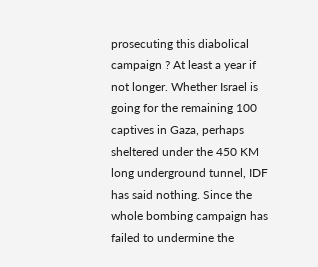prosecuting this diabolical campaign ? At least a year if not longer. Whether Israel is going for the remaining 100 captives in Gaza, perhaps sheltered under the 450 KM long underground tunnel, IDF has said nothing. Since the whole bombing campaign has failed to undermine the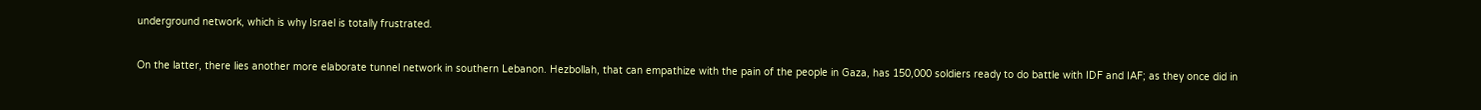underground network, which is why Israel is totally frustrated.

On the latter, there lies another more elaborate tunnel network in southern Lebanon. Hezbollah, that can empathize with the pain of the people in Gaza, has 150,000 soldiers ready to do battle with IDF and IAF; as they once did in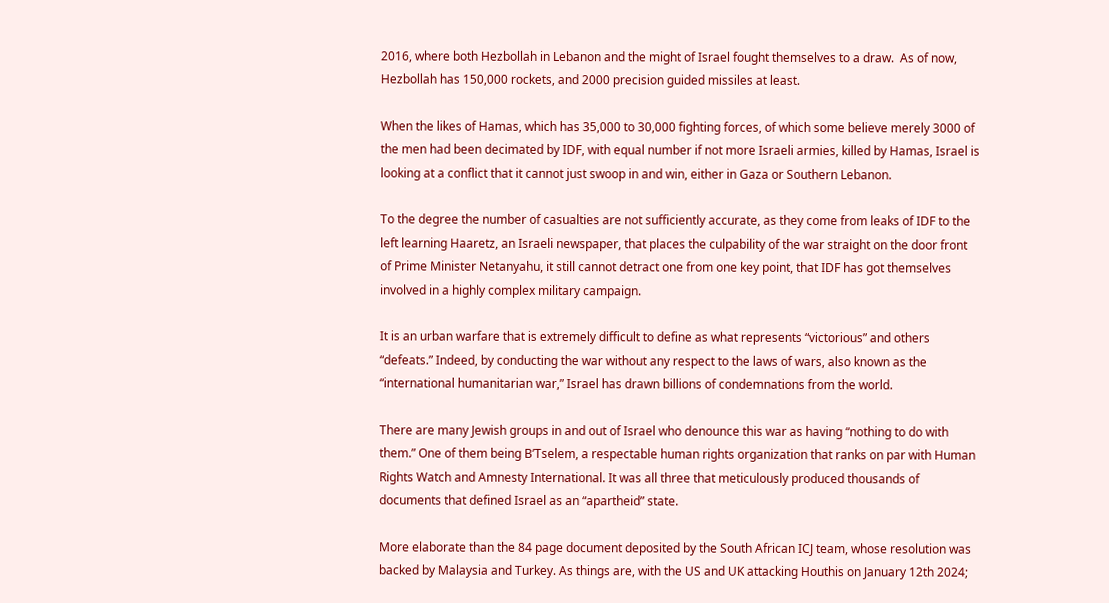2016, where both Hezbollah in Lebanon and the might of Israel fought themselves to a draw.  As of now, Hezbollah has 150,000 rockets, and 2000 precision guided missiles at least.

When the likes of Hamas, which has 35,000 to 30,000 fighting forces, of which some believe merely 3000 of the men had been decimated by IDF, with equal number if not more Israeli armies, killed by Hamas, Israel is looking at a conflict that it cannot just swoop in and win, either in Gaza or Southern Lebanon.

To the degree the number of casualties are not sufficiently accurate, as they come from leaks of IDF to the left learning Haaretz, an Israeli newspaper, that places the culpability of the war straight on the door front of Prime Minister Netanyahu, it still cannot detract one from one key point, that IDF has got themselves involved in a highly complex military campaign.

It is an urban warfare that is extremely difficult to define as what represents “victorious” and others “defeats.” Indeed, by conducting the war without any respect to the laws of wars, also known as the “international humanitarian war,” Israel has drawn billions of condemnations from the world.

There are many Jewish groups in and out of Israel who denounce this war as having “nothing to do with them.” One of them being B’Tselem, a respectable human rights organization that ranks on par with Human Rights Watch and Amnesty International. It was all three that meticulously produced thousands of documents that defined Israel as an “apartheid” state.

More elaborate than the 84 page document deposited by the South African ICJ team, whose resolution was backed by Malaysia and Turkey. As things are, with the US and UK attacking Houthis on January 12th 2024;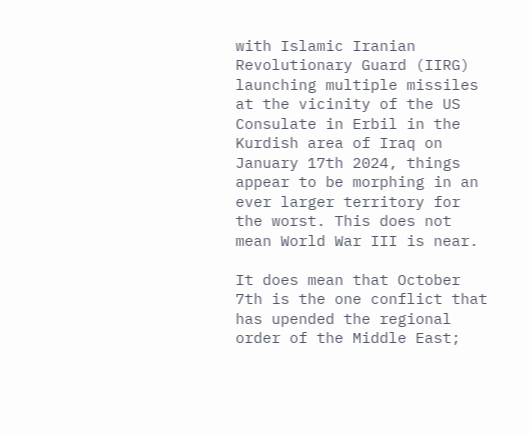with Islamic Iranian Revolutionary Guard (IIRG) launching multiple missiles at the vicinity of the US Consulate in Erbil in the Kurdish area of Iraq on January 17th 2024, things appear to be morphing in an ever larger territory for the worst. This does not mean World War III is near.

It does mean that October 7th is the one conflict that has upended the regional order of the Middle East;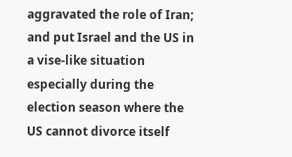aggravated the role of Iran; and put Israel and the US in a vise-like situation especially during the election season where the US cannot divorce itself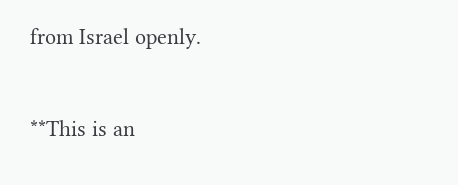from Israel openly.


**This is an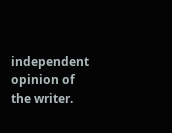independent opinion of the writer.